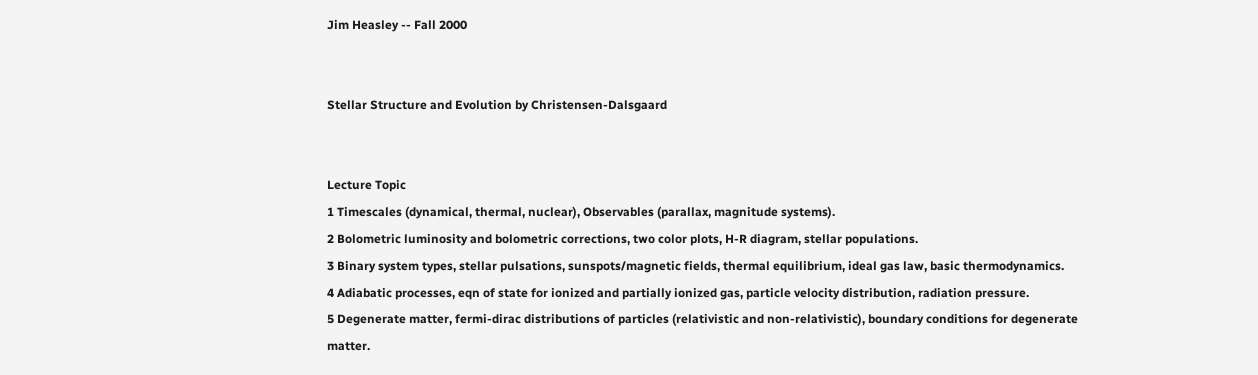Jim Heasley -- Fall 2000


Stellar Structure and Evolution by Christensen-Dalsgaard


Lecture Topic
1 Timescales (dynamical, thermal, nuclear), Observables (parallax, magnitude systems).
2 Bolometric luminosity and bolometric corrections, two color plots, H-R diagram, stellar populations.
3 Binary system types, stellar pulsations, sunspots/magnetic fields, thermal equilibrium, ideal gas law, basic thermodynamics.
4 Adiabatic processes, eqn of state for ionized and partially ionized gas, particle velocity distribution, radiation pressure.
5 Degenerate matter, fermi-dirac distributions of particles (relativistic and non-relativistic), boundary conditions for degenerate matter.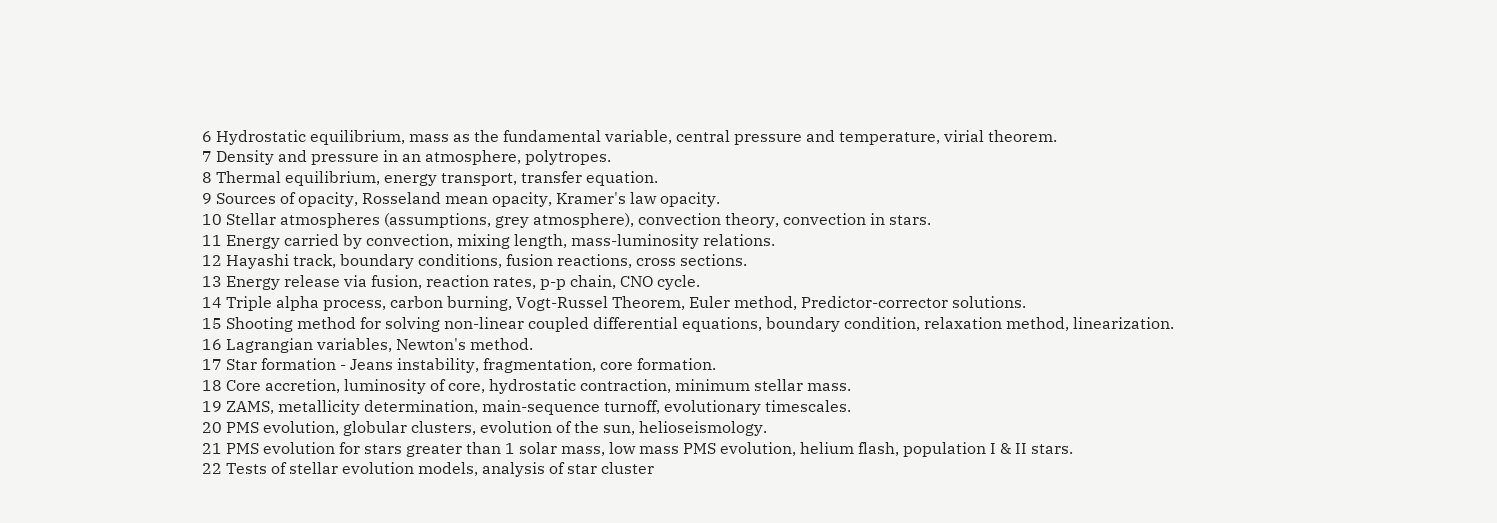6 Hydrostatic equilibrium, mass as the fundamental variable, central pressure and temperature, virial theorem.
7 Density and pressure in an atmosphere, polytropes.
8 Thermal equilibrium, energy transport, transfer equation.
9 Sources of opacity, Rosseland mean opacity, Kramer's law opacity.
10 Stellar atmospheres (assumptions, grey atmosphere), convection theory, convection in stars.
11 Energy carried by convection, mixing length, mass-luminosity relations.
12 Hayashi track, boundary conditions, fusion reactions, cross sections.
13 Energy release via fusion, reaction rates, p-p chain, CNO cycle.
14 Triple alpha process, carbon burning, Vogt-Russel Theorem, Euler method, Predictor-corrector solutions.
15 Shooting method for solving non-linear coupled differential equations, boundary condition, relaxation method, linearization.
16 Lagrangian variables, Newton's method.
17 Star formation - Jeans instability, fragmentation, core formation.
18 Core accretion, luminosity of core, hydrostatic contraction, minimum stellar mass.
19 ZAMS, metallicity determination, main-sequence turnoff, evolutionary timescales.
20 PMS evolution, globular clusters, evolution of the sun, helioseismology.
21 PMS evolution for stars greater than 1 solar mass, low mass PMS evolution, helium flash, population I & II stars.
22 Tests of stellar evolution models, analysis of star cluster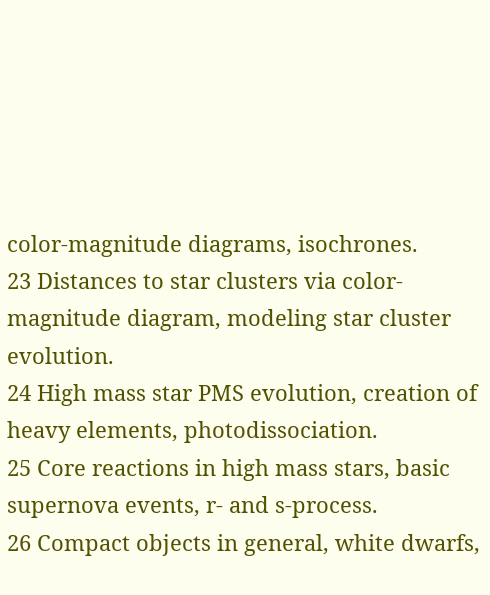color-magnitude diagrams, isochrones.
23 Distances to star clusters via color-magnitude diagram, modeling star cluster evolution.
24 High mass star PMS evolution, creation of heavy elements, photodissociation.
25 Core reactions in high mass stars, basic supernova events, r- and s-process.
26 Compact objects in general, white dwarfs,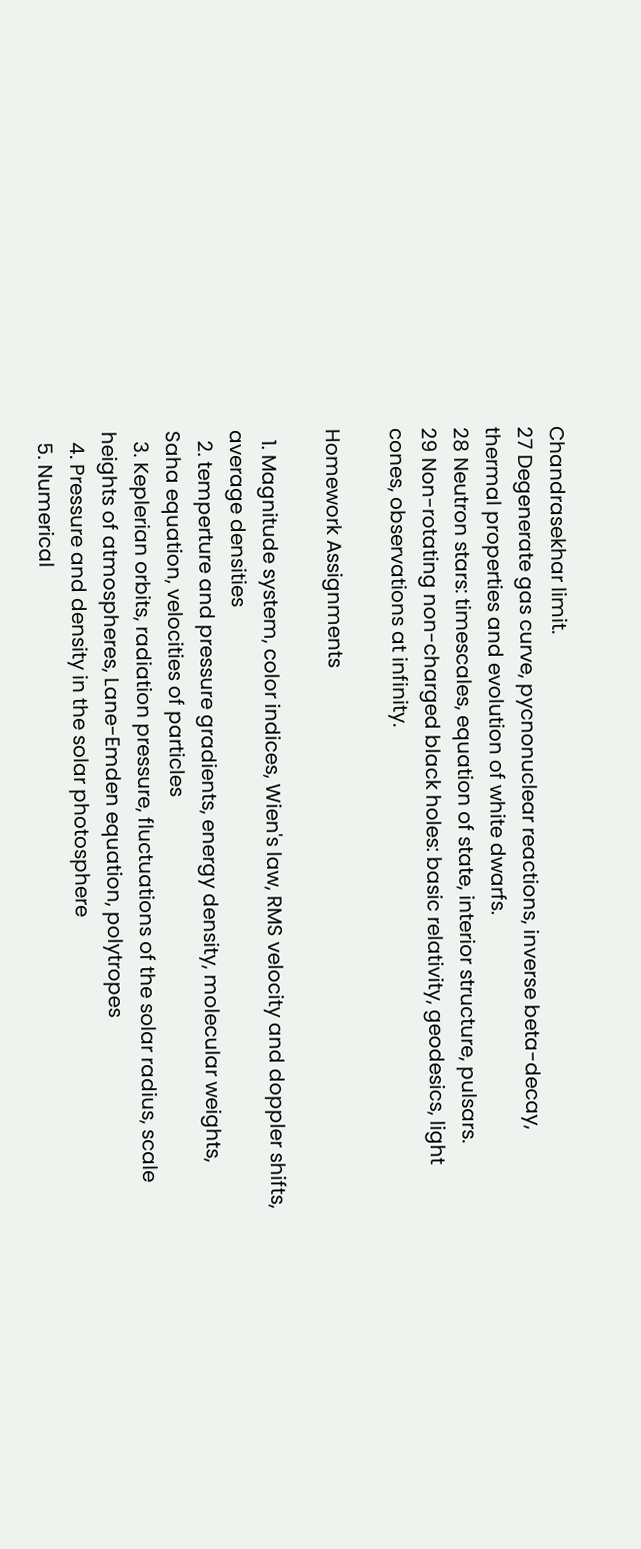Chandrasekhar limit.
27 Degenerate gas curve, pycnonuclear reactions, inverse beta-decay, thermal properties and evolution of white dwarfs.
28 Neutron stars: timescales, equation of state, interior structure, pulsars.
29 Non-rotating non-charged black holes: basic relativity, geodesics, light cones, observations at infinity.

Homework Assignments

  1. Magnitude system, color indices, Wien's law, RMS velocity and doppler shifts, average densities
  2. temperture and pressure gradients, energy density, molecular weights, Saha equation, velocities of particles
  3. Keplerian orbits, radiation pressure, fluctuations of the solar radius, scale heights of atmospheres, Lane-Emden equation, polytropes
  4. Pressure and density in the solar photosphere
  5. Numerical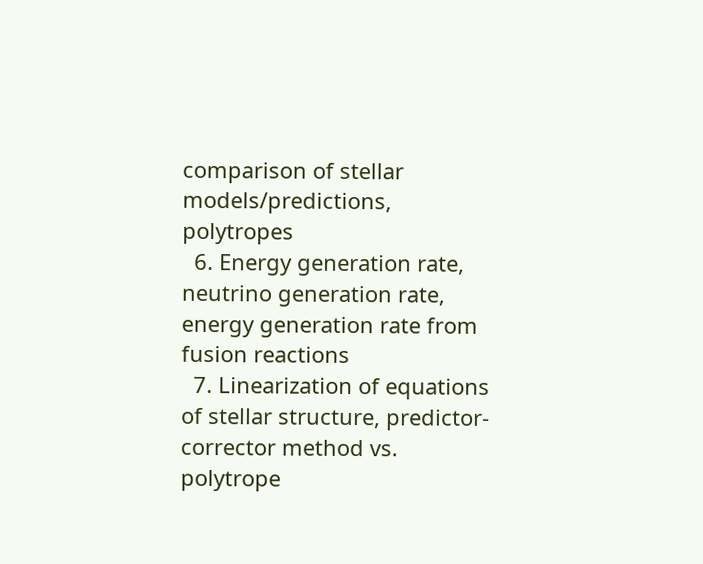comparison of stellar models/predictions, polytropes
  6. Energy generation rate, neutrino generation rate, energy generation rate from fusion reactions
  7. Linearization of equations of stellar structure, predictor-corrector method vs. polytrope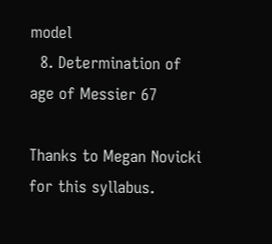model
  8. Determination of age of Messier 67

Thanks to Megan Novicki for this syllabus.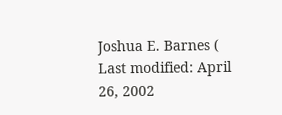Joshua E. Barnes (
Last modified: April 26, 2002